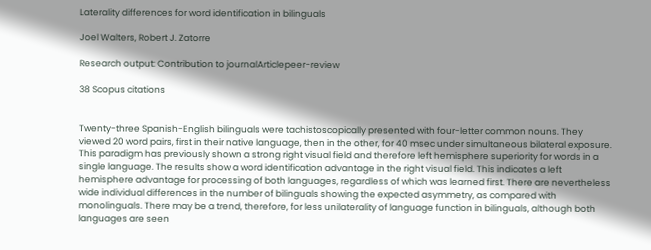Laterality differences for word identification in bilinguals

Joel Walters, Robert J. Zatorre

Research output: Contribution to journalArticlepeer-review

38 Scopus citations


Twenty-three Spanish-English bilinguals were tachistoscopically presented with four-letter common nouns. They viewed 20 word pairs, first in their native language, then in the other, for 40 msec under simultaneous bilateral exposure. This paradigm has previously shown a strong right visual field and therefore left hemisphere superiority for words in a single language. The results show a word identification advantage in the right visual field. This indicates a left hemisphere advantage for processing of both languages, regardless of which was learned first. There are nevertheless wide individual differences in the number of bilinguals showing the expected asymmetry, as compared with monolinguals. There may be a trend, therefore, for less unilaterality of language function in bilinguals, although both languages are seen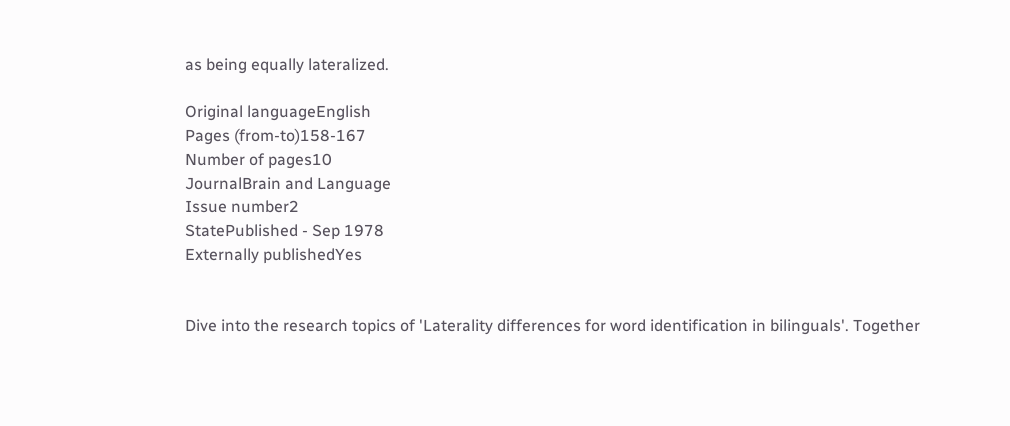as being equally lateralized.

Original languageEnglish
Pages (from-to)158-167
Number of pages10
JournalBrain and Language
Issue number2
StatePublished - Sep 1978
Externally publishedYes


Dive into the research topics of 'Laterality differences for word identification in bilinguals'. Together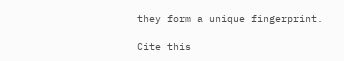they form a unique fingerprint.

Cite this